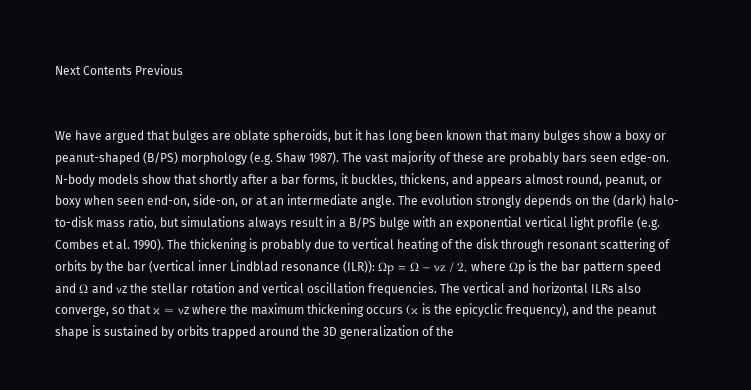Next Contents Previous


We have argued that bulges are oblate spheroids, but it has long been known that many bulges show a boxy or peanut-shaped (B/PS) morphology (e.g. Shaw 1987). The vast majority of these are probably bars seen edge-on. N-body models show that shortly after a bar forms, it buckles, thickens, and appears almost round, peanut, or boxy when seen end-on, side-on, or at an intermediate angle. The evolution strongly depends on the (dark) halo-to-disk mass ratio, but simulations always result in a B/PS bulge with an exponential vertical light profile (e.g. Combes et al. 1990). The thickening is probably due to vertical heating of the disk through resonant scattering of orbits by the bar (vertical inner Lindblad resonance (ILR)): Ωp = Ω − νz / 2, where Ωp is the bar pattern speed and Ω and νz the stellar rotation and vertical oscillation frequencies. The vertical and horizontal ILRs also converge, so that κ ≈ νz where the maximum thickening occurs (κ is the epicyclic frequency), and the peanut shape is sustained by orbits trapped around the 3D generalization of the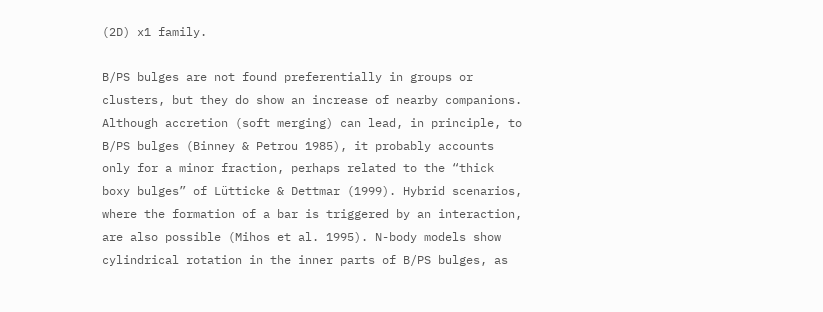(2D) x1 family.

B/PS bulges are not found preferentially in groups or clusters, but they do show an increase of nearby companions. Although accretion (soft merging) can lead, in principle, to B/PS bulges (Binney & Petrou 1985), it probably accounts only for a minor fraction, perhaps related to the “thick boxy bulges” of Lütticke & Dettmar (1999). Hybrid scenarios, where the formation of a bar is triggered by an interaction, are also possible (Mihos et al. 1995). N-body models show cylindrical rotation in the inner parts of B/PS bulges, as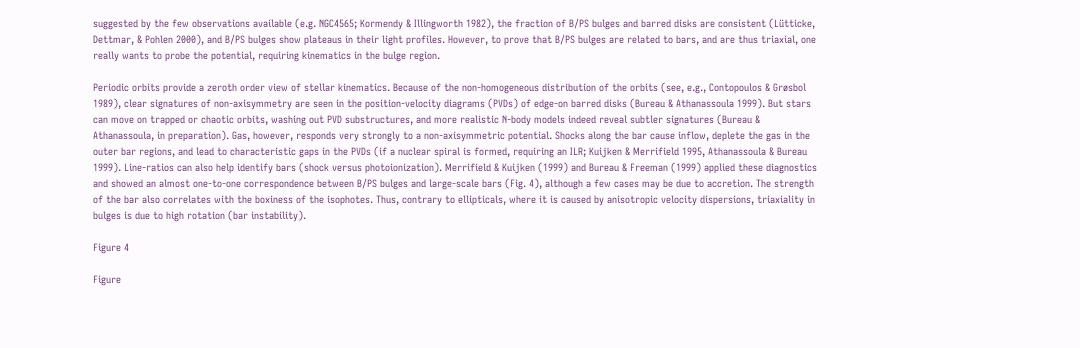suggested by the few observations available (e.g. NGC4565; Kormendy & Illingworth 1982), the fraction of B/PS bulges and barred disks are consistent (Lütticke, Dettmar, & Pohlen 2000), and B/PS bulges show plateaus in their light profiles. However, to prove that B/PS bulges are related to bars, and are thus triaxial, one really wants to probe the potential, requiring kinematics in the bulge region.

Periodic orbits provide a zeroth order view of stellar kinematics. Because of the non-homogeneous distribution of the orbits (see, e.g., Contopoulos & Grøsbol 1989), clear signatures of non-axisymmetry are seen in the position-velocity diagrams (PVDs) of edge-on barred disks (Bureau & Athanassoula 1999). But stars can move on trapped or chaotic orbits, washing out PVD substructures, and more realistic N-body models indeed reveal subtler signatures (Bureau & Athanassoula, in preparation). Gas, however, responds very strongly to a non-axisymmetric potential. Shocks along the bar cause inflow, deplete the gas in the outer bar regions, and lead to characteristic gaps in the PVDs (if a nuclear spiral is formed, requiring an ILR; Kuijken & Merrifield 1995, Athanassoula & Bureau 1999). Line-ratios can also help identify bars (shock versus photoionization). Merrifield & Kuijken (1999) and Bureau & Freeman (1999) applied these diagnostics and showed an almost one-to-one correspondence between B/PS bulges and large-scale bars (Fig. 4), although a few cases may be due to accretion. The strength of the bar also correlates with the boxiness of the isophotes. Thus, contrary to ellipticals, where it is caused by anisotropic velocity dispersions, triaxiality in bulges is due to high rotation (bar instability).

Figure 4

Figure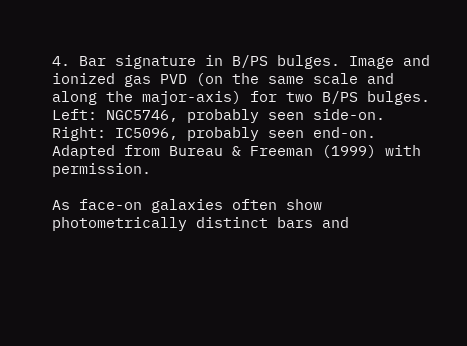4. Bar signature in B/PS bulges. Image and ionized gas PVD (on the same scale and along the major-axis) for two B/PS bulges. Left: NGC5746, probably seen side-on. Right: IC5096, probably seen end-on. Adapted from Bureau & Freeman (1999) with permission.

As face-on galaxies often show photometrically distinct bars and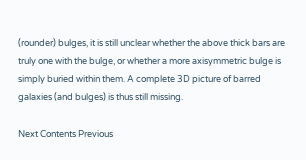(rounder) bulges, it is still unclear whether the above thick bars are truly one with the bulge, or whether a more axisymmetric bulge is simply buried within them. A complete 3D picture of barred galaxies (and bulges) is thus still missing.

Next Contents Previous